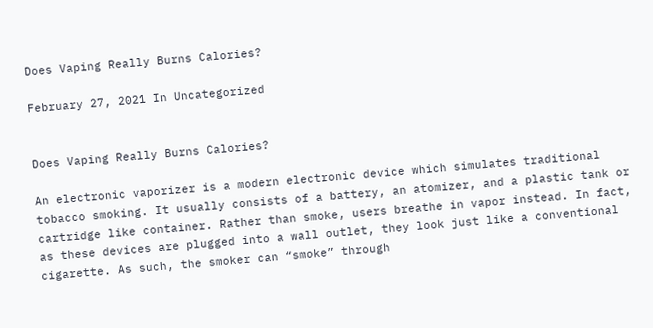Does Vaping Really Burns Calories?

February 27, 2021 In Uncategorized


Does Vaping Really Burns Calories?

An electronic vaporizer is a modern electronic device which simulates traditional tobacco smoking. It usually consists of a battery, an atomizer, and a plastic tank or cartridge like container. Rather than smoke, users breathe in vapor instead. In fact, as these devices are plugged into a wall outlet, they look just like a conventional cigarette. As such, the smoker can “smoke” through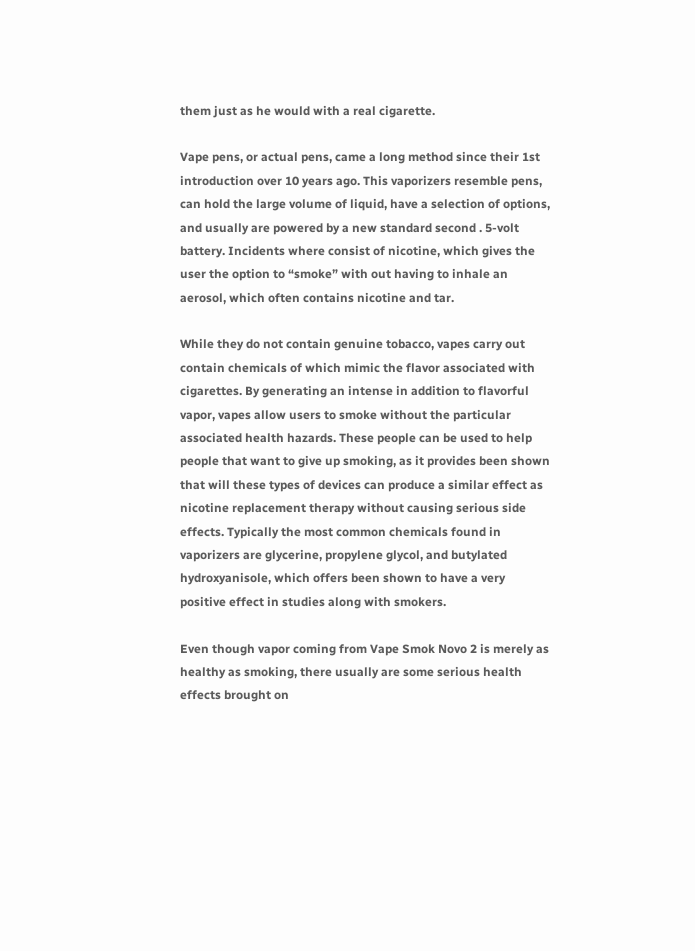them just as he would with a real cigarette.

Vape pens, or actual pens, came a long method since their 1st introduction over 10 years ago. This vaporizers resemble pens, can hold the large volume of liquid, have a selection of options, and usually are powered by a new standard second . 5-volt battery. Incidents where consist of nicotine, which gives the user the option to “smoke” with out having to inhale an aerosol, which often contains nicotine and tar.

While they do not contain genuine tobacco, vapes carry out contain chemicals of which mimic the flavor associated with cigarettes. By generating an intense in addition to flavorful vapor, vapes allow users to smoke without the particular associated health hazards. These people can be used to help people that want to give up smoking, as it provides been shown that will these types of devices can produce a similar effect as nicotine replacement therapy without causing serious side effects. Typically the most common chemicals found in vaporizers are glycerine, propylene glycol, and butylated hydroxyanisole, which offers been shown to have a very positive effect in studies along with smokers.

Even though vapor coming from Vape Smok Novo 2 is merely as healthy as smoking, there usually are some serious health effects brought on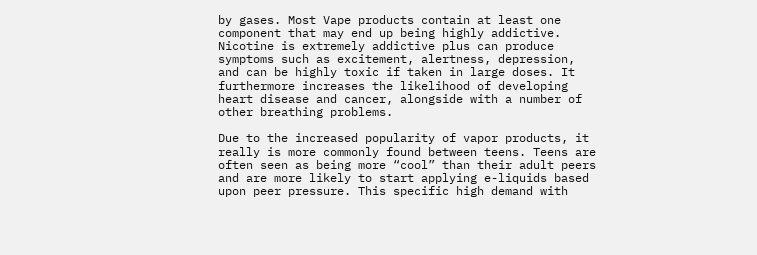by gases. Most Vape products contain at least one component that may end up being highly addictive. Nicotine is extremely addictive plus can produce symptoms such as excitement, alertness, depression, and can be highly toxic if taken in large doses. It furthermore increases the likelihood of developing heart disease and cancer, alongside with a number of other breathing problems.

Due to the increased popularity of vapor products, it really is more commonly found between teens. Teens are often seen as being more “cool” than their adult peers and are more likely to start applying e-liquids based upon peer pressure. This specific high demand with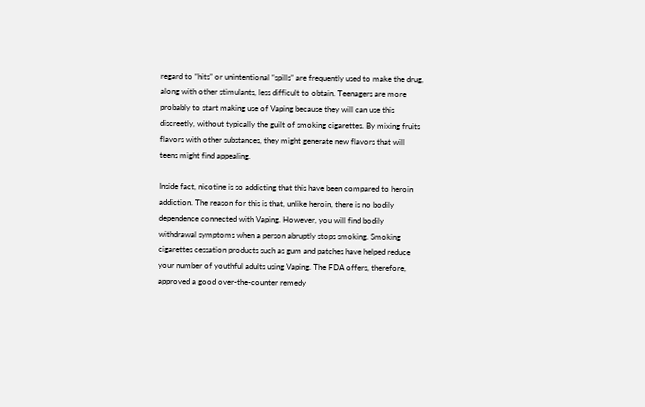regard to “hits” or unintentional “spills” are frequently used to make the drug, along with other stimulants, less difficult to obtain. Teenagers are more probably to start making use of Vaping because they will can use this discreetly, without typically the guilt of smoking cigarettes. By mixing fruits flavors with other substances, they might generate new flavors that will teens might find appealing.

Inside fact, nicotine is so addicting that this have been compared to heroin addiction. The reason for this is that, unlike heroin, there is no bodily dependence connected with Vaping. However, you will find bodily withdrawal symptoms when a person abruptly stops smoking. Smoking cigarettes cessation products such as gum and patches have helped reduce your number of youthful adults using Vaping. The FDA offers, therefore, approved a good over-the-counter remedy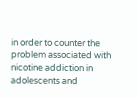in order to counter the problem associated with nicotine addiction in adolescents and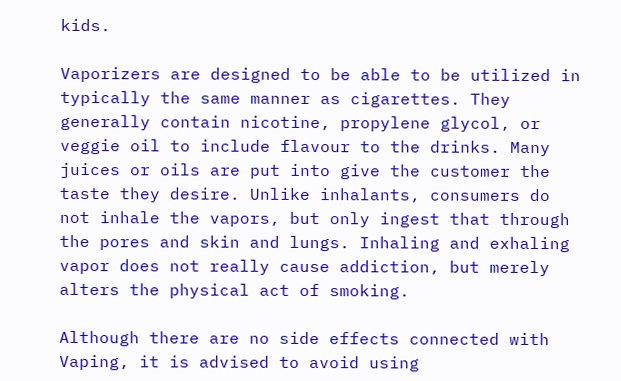kids.

Vaporizers are designed to be able to be utilized in typically the same manner as cigarettes. They generally contain nicotine, propylene glycol, or veggie oil to include flavour to the drinks. Many juices or oils are put into give the customer the taste they desire. Unlike inhalants, consumers do not inhale the vapors, but only ingest that through the pores and skin and lungs. Inhaling and exhaling vapor does not really cause addiction, but merely alters the physical act of smoking.

Although there are no side effects connected with Vaping, it is advised to avoid using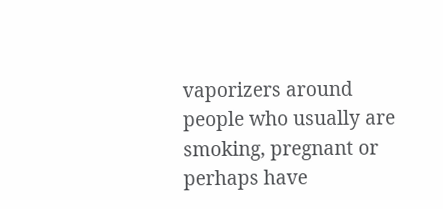vaporizers around people who usually are smoking, pregnant or perhaps have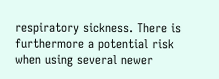respiratory sickness. There is furthermore a potential risk when using several newer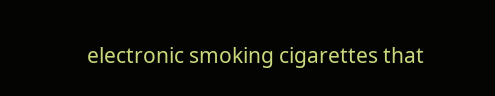electronic smoking cigarettes that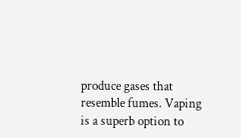produce gases that resemble fumes. Vaping is a superb option to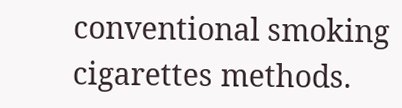conventional smoking cigarettes methods.